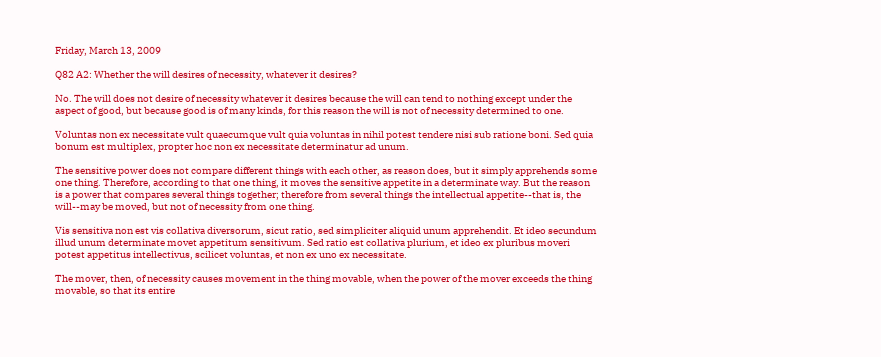Friday, March 13, 2009

Q82 A2: Whether the will desires of necessity, whatever it desires?

No. The will does not desire of necessity whatever it desires because the will can tend to nothing except under the aspect of good, but because good is of many kinds, for this reason the will is not of necessity determined to one.

Voluntas non ex necessitate vult quaecumque vult quia voluntas in nihil potest tendere nisi sub ratione boni. Sed quia bonum est multiplex, propter hoc non ex necessitate determinatur ad unum.

The sensitive power does not compare different things with each other, as reason does, but it simply apprehends some one thing. Therefore, according to that one thing, it moves the sensitive appetite in a determinate way. But the reason is a power that compares several things together; therefore from several things the intellectual appetite--that is, the will--may be moved, but not of necessity from one thing.

Vis sensitiva non est vis collativa diversorum, sicut ratio, sed simpliciter aliquid unum apprehendit. Et ideo secundum illud unum determinate movet appetitum sensitivum. Sed ratio est collativa plurium, et ideo ex pluribus moveri potest appetitus intellectivus, scilicet voluntas, et non ex uno ex necessitate.

The mover, then, of necessity causes movement in the thing movable, when the power of the mover exceeds the thing movable, so that its entire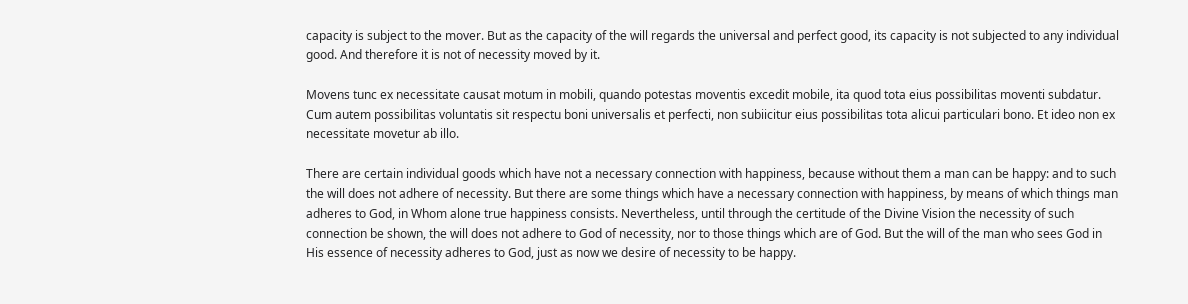capacity is subject to the mover. But as the capacity of the will regards the universal and perfect good, its capacity is not subjected to any individual good. And therefore it is not of necessity moved by it.

Movens tunc ex necessitate causat motum in mobili, quando potestas moventis excedit mobile, ita quod tota eius possibilitas moventi subdatur. Cum autem possibilitas voluntatis sit respectu boni universalis et perfecti, non subiicitur eius possibilitas tota alicui particulari bono. Et ideo non ex necessitate movetur ab illo.

There are certain individual goods which have not a necessary connection with happiness, because without them a man can be happy: and to such the will does not adhere of necessity. But there are some things which have a necessary connection with happiness, by means of which things man adheres to God, in Whom alone true happiness consists. Nevertheless, until through the certitude of the Divine Vision the necessity of such connection be shown, the will does not adhere to God of necessity, nor to those things which are of God. But the will of the man who sees God in His essence of necessity adheres to God, just as now we desire of necessity to be happy.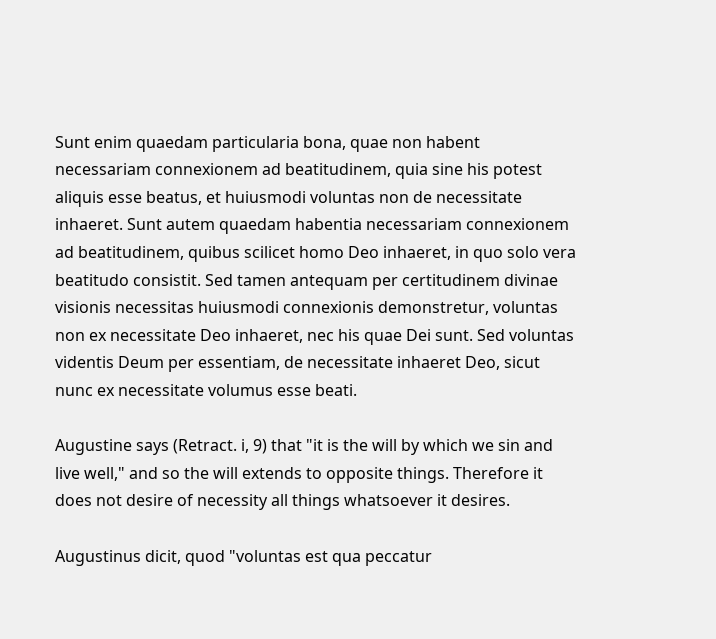Sunt enim quaedam particularia bona, quae non habent necessariam connexionem ad beatitudinem, quia sine his potest aliquis esse beatus, et huiusmodi voluntas non de necessitate inhaeret. Sunt autem quaedam habentia necessariam connexionem ad beatitudinem, quibus scilicet homo Deo inhaeret, in quo solo vera beatitudo consistit. Sed tamen antequam per certitudinem divinae visionis necessitas huiusmodi connexionis demonstretur, voluntas non ex necessitate Deo inhaeret, nec his quae Dei sunt. Sed voluntas videntis Deum per essentiam, de necessitate inhaeret Deo, sicut nunc ex necessitate volumus esse beati.

Augustine says (Retract. i, 9) that "it is the will by which we sin and live well," and so the will extends to opposite things. Therefore it does not desire of necessity all things whatsoever it desires.

Augustinus dicit, quod "voluntas est qua peccatur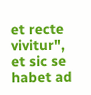et recte vivitur", et sic se habet ad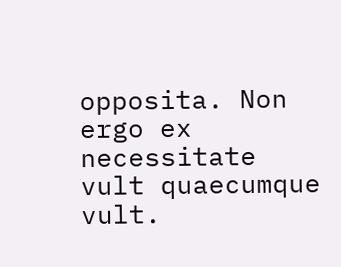opposita. Non ergo ex necessitate vult quaecumque vult.